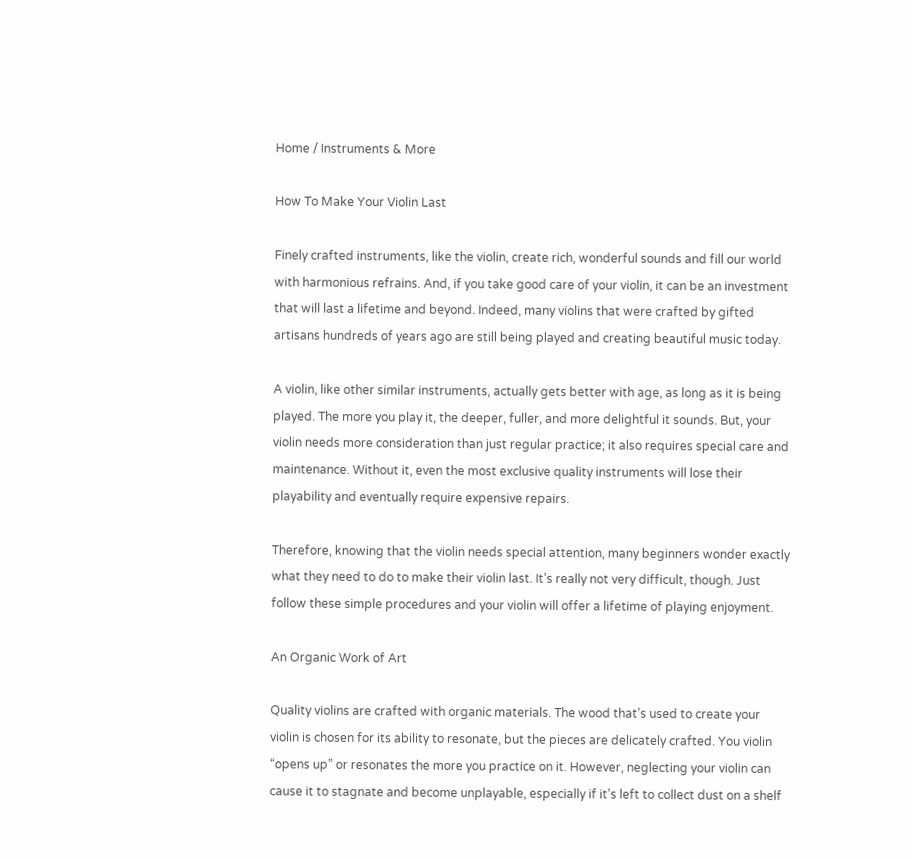Home / Instruments & More

How To Make Your Violin Last

Finely crafted instruments, like the violin, create rich, wonderful sounds and fill our world with harmonious refrains. And, if you take good care of your violin, it can be an investment that will last a lifetime and beyond. Indeed, many violins that were crafted by gifted artisans hundreds of years ago are still being played and creating beautiful music today.

A violin, like other similar instruments, actually gets better with age, as long as it is being played. The more you play it, the deeper, fuller, and more delightful it sounds. But, your violin needs more consideration than just regular practice; it also requires special care and maintenance. Without it, even the most exclusive quality instruments will lose their playability and eventually require expensive repairs.

Therefore, knowing that the violin needs special attention, many beginners wonder exactly what they need to do to make their violin last. It’s really not very difficult, though. Just follow these simple procedures and your violin will offer a lifetime of playing enjoyment.

An Organic Work of Art

Quality violins are crafted with organic materials. The wood that’s used to create your violin is chosen for its ability to resonate, but the pieces are delicately crafted. You violin “opens up” or resonates the more you practice on it. However, neglecting your violin can cause it to stagnate and become unplayable, especially if it’s left to collect dust on a shelf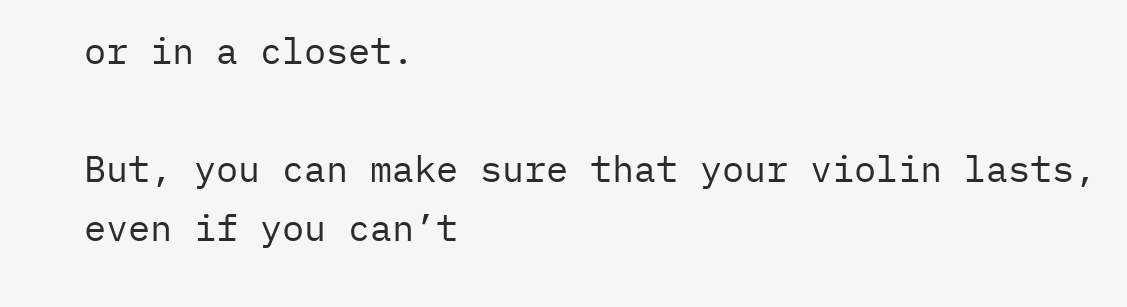or in a closet.

But, you can make sure that your violin lasts, even if you can’t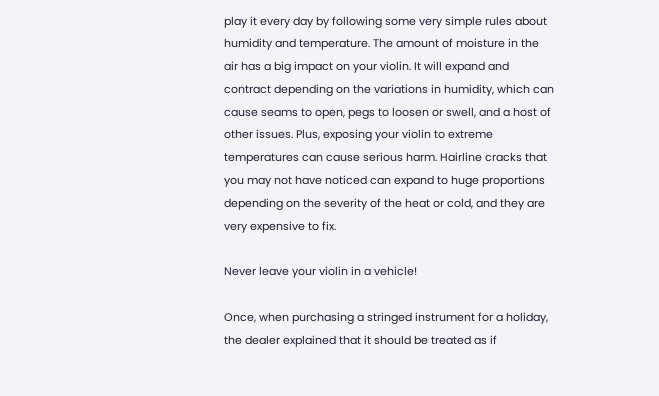play it every day by following some very simple rules about humidity and temperature. The amount of moisture in the air has a big impact on your violin. It will expand and contract depending on the variations in humidity, which can cause seams to open, pegs to loosen or swell, and a host of other issues. Plus, exposing your violin to extreme temperatures can cause serious harm. Hairline cracks that you may not have noticed can expand to huge proportions depending on the severity of the heat or cold, and they are very expensive to fix.

Never leave your violin in a vehicle!

Once, when purchasing a stringed instrument for a holiday, the dealer explained that it should be treated as if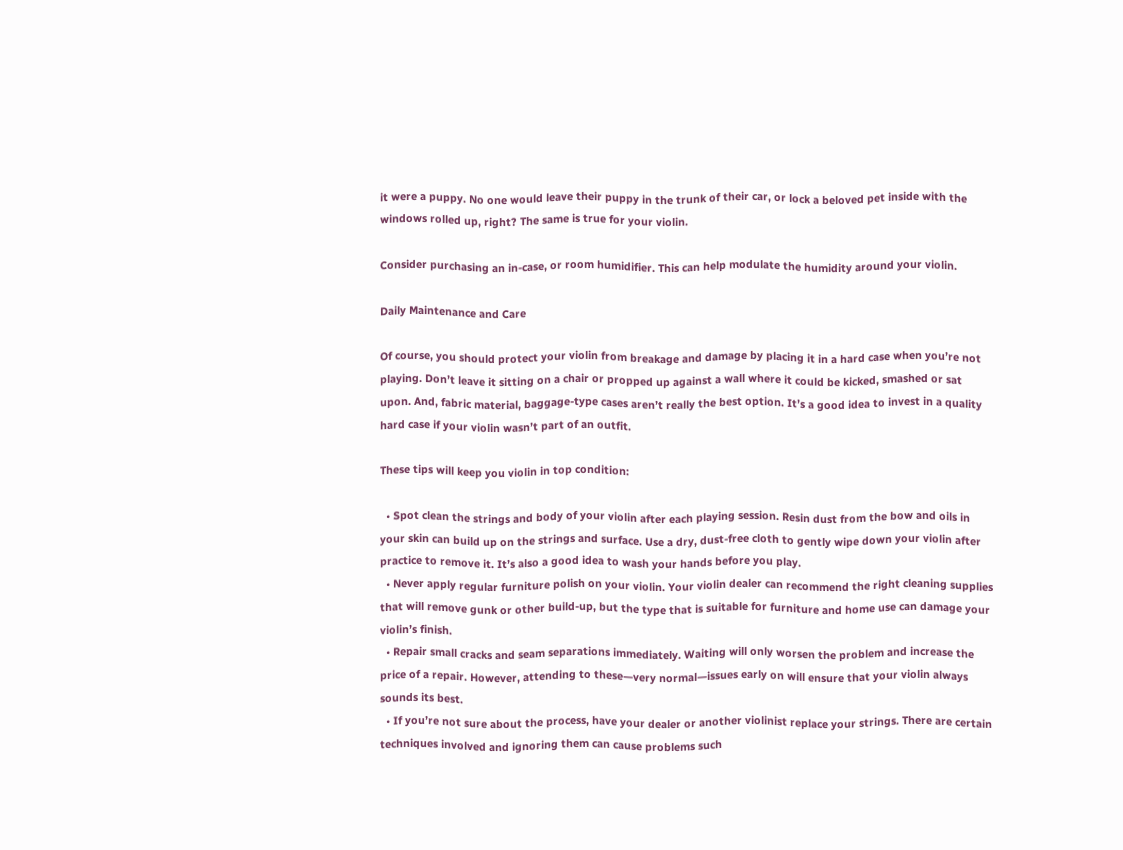it were a puppy. No one would leave their puppy in the trunk of their car, or lock a beloved pet inside with the windows rolled up, right? The same is true for your violin.

Consider purchasing an in-case, or room humidifier. This can help modulate the humidity around your violin.

Daily Maintenance and Care

Of course, you should protect your violin from breakage and damage by placing it in a hard case when you’re not playing. Don’t leave it sitting on a chair or propped up against a wall where it could be kicked, smashed or sat upon. And, fabric material, baggage-type cases aren’t really the best option. It’s a good idea to invest in a quality hard case if your violin wasn’t part of an outfit.

These tips will keep you violin in top condition:

  • Spot clean the strings and body of your violin after each playing session. Resin dust from the bow and oils in your skin can build up on the strings and surface. Use a dry, dust-free cloth to gently wipe down your violin after practice to remove it. It’s also a good idea to wash your hands before you play.
  • Never apply regular furniture polish on your violin. Your violin dealer can recommend the right cleaning supplies that will remove gunk or other build-up, but the type that is suitable for furniture and home use can damage your violin’s finish.
  • Repair small cracks and seam separations immediately. Waiting will only worsen the problem and increase the price of a repair. However, attending to these—very normal—issues early on will ensure that your violin always sounds its best.
  • If you’re not sure about the process, have your dealer or another violinist replace your strings. There are certain techniques involved and ignoring them can cause problems such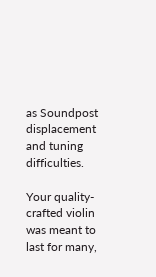as Soundpost displacement and tuning difficulties.

Your quality-crafted violin was meant to last for many,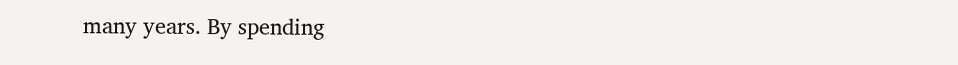many years. By spending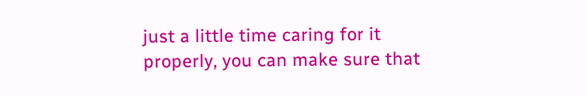just a little time caring for it properly, you can make sure that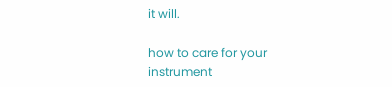it will.

how to care for your instrument